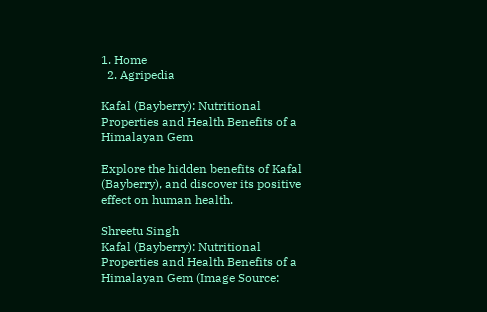1. Home
  2. Agripedia

Kafal (Bayberry): Nutritional Properties and Health Benefits of a Himalayan Gem

Explore the hidden benefits of Kafal (Bayberry), and discover its positive effect on human health.

Shreetu Singh
Kafal (Bayberry): Nutritional Properties and Health Benefits of a Himalayan Gem (Image Source: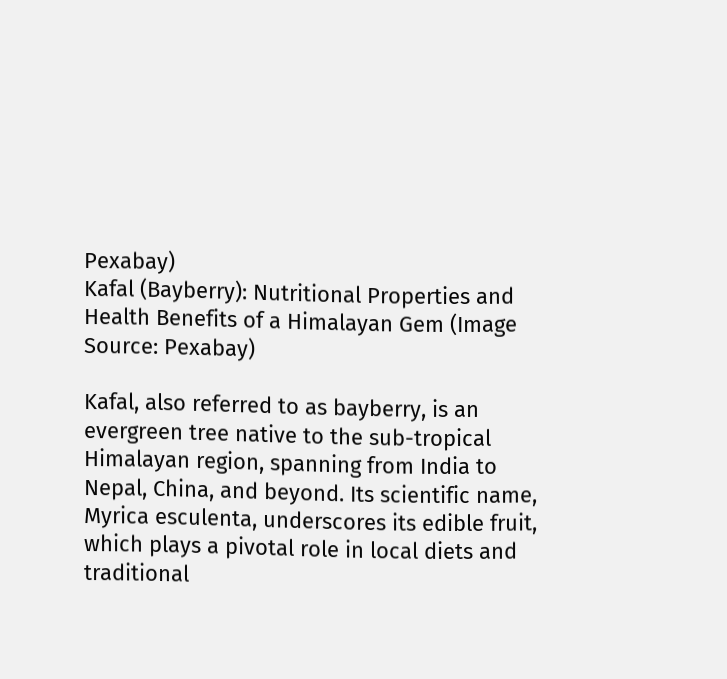Pexabay)
Kafal (Bayberry): Nutritional Properties and Health Benefits of a Himalayan Gem (Image Source: Pexabay)

Kafal, also referred to as bayberry, is an evergreen tree native to the sub-tropical Himalayan region, spanning from India to Nepal, China, and beyond. Its scientific name, Myrica esculenta, underscores its edible fruit, which plays a pivotal role in local diets and traditional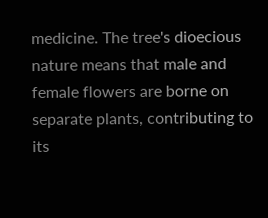medicine. The tree's dioecious nature means that male and female flowers are borne on separate plants, contributing to its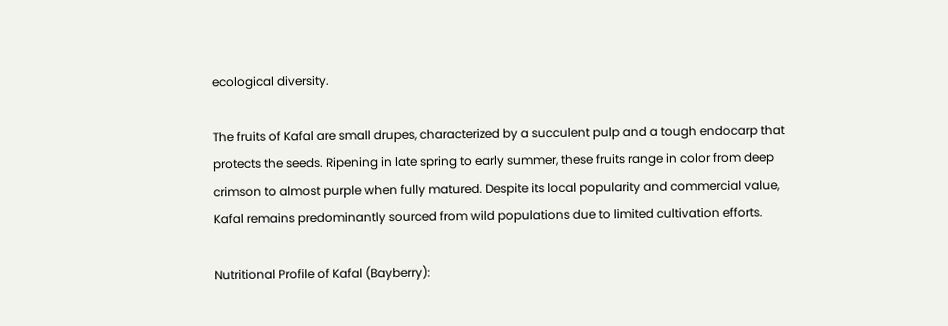ecological diversity.

The fruits of Kafal are small drupes, characterized by a succulent pulp and a tough endocarp that protects the seeds. Ripening in late spring to early summer, these fruits range in color from deep crimson to almost purple when fully matured. Despite its local popularity and commercial value, Kafal remains predominantly sourced from wild populations due to limited cultivation efforts.

Nutritional Profile of Kafal (Bayberry):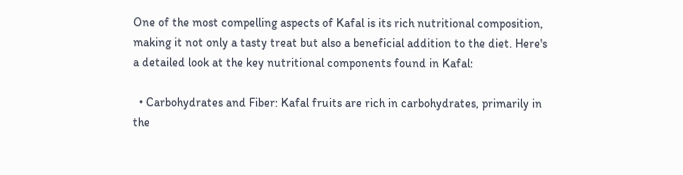One of the most compelling aspects of Kafal is its rich nutritional composition, making it not only a tasty treat but also a beneficial addition to the diet. Here's a detailed look at the key nutritional components found in Kafal:

  • Carbohydrates and Fiber: Kafal fruits are rich in carbohydrates, primarily in the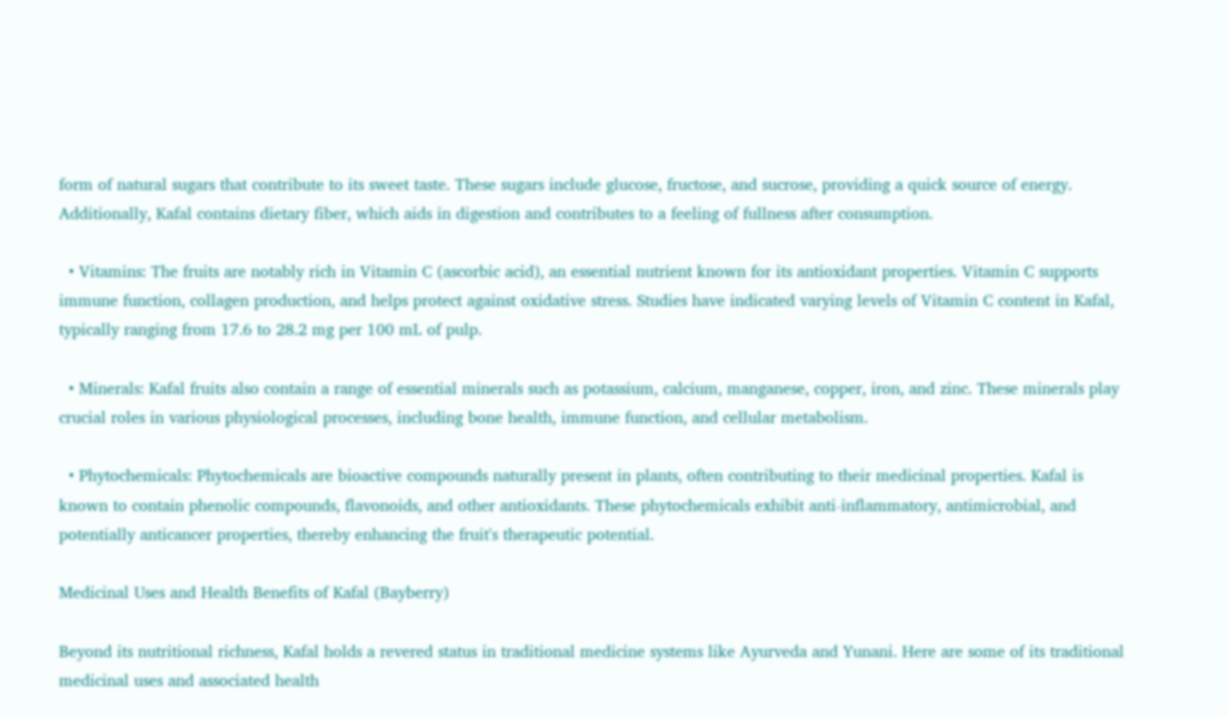form of natural sugars that contribute to its sweet taste. These sugars include glucose, fructose, and sucrose, providing a quick source of energy. Additionally, Kafal contains dietary fiber, which aids in digestion and contributes to a feeling of fullness after consumption.

  • Vitamins: The fruits are notably rich in Vitamin C (ascorbic acid), an essential nutrient known for its antioxidant properties. Vitamin C supports immune function, collagen production, and helps protect against oxidative stress. Studies have indicated varying levels of Vitamin C content in Kafal, typically ranging from 17.6 to 28.2 mg per 100 mL of pulp.

  • Minerals: Kafal fruits also contain a range of essential minerals such as potassium, calcium, manganese, copper, iron, and zinc. These minerals play crucial roles in various physiological processes, including bone health, immune function, and cellular metabolism.

  • Phytochemicals: Phytochemicals are bioactive compounds naturally present in plants, often contributing to their medicinal properties. Kafal is known to contain phenolic compounds, flavonoids, and other antioxidants. These phytochemicals exhibit anti-inflammatory, antimicrobial, and potentially anticancer properties, thereby enhancing the fruit's therapeutic potential.

Medicinal Uses and Health Benefits of Kafal (Bayberry)

Beyond its nutritional richness, Kafal holds a revered status in traditional medicine systems like Ayurveda and Yunani. Here are some of its traditional medicinal uses and associated health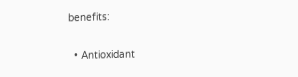benefits:

  • Antioxidant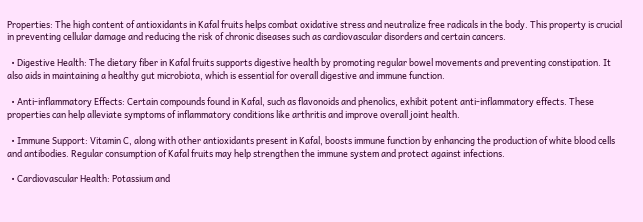Properties: The high content of antioxidants in Kafal fruits helps combat oxidative stress and neutralize free radicals in the body. This property is crucial in preventing cellular damage and reducing the risk of chronic diseases such as cardiovascular disorders and certain cancers.

  • Digestive Health: The dietary fiber in Kafal fruits supports digestive health by promoting regular bowel movements and preventing constipation. It also aids in maintaining a healthy gut microbiota, which is essential for overall digestive and immune function.

  • Anti-inflammatory Effects: Certain compounds found in Kafal, such as flavonoids and phenolics, exhibit potent anti-inflammatory effects. These properties can help alleviate symptoms of inflammatory conditions like arthritis and improve overall joint health.

  • Immune Support: Vitamin C, along with other antioxidants present in Kafal, boosts immune function by enhancing the production of white blood cells and antibodies. Regular consumption of Kafal fruits may help strengthen the immune system and protect against infections.

  • Cardiovascular Health: Potassium and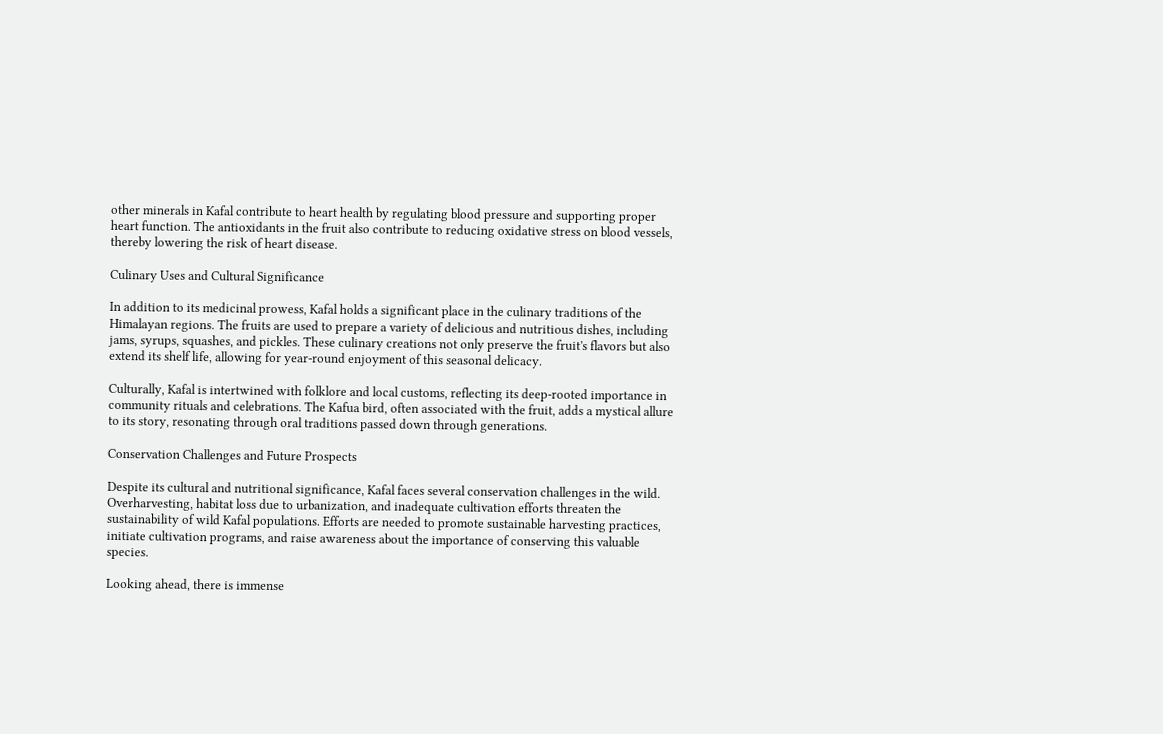other minerals in Kafal contribute to heart health by regulating blood pressure and supporting proper heart function. The antioxidants in the fruit also contribute to reducing oxidative stress on blood vessels, thereby lowering the risk of heart disease.

Culinary Uses and Cultural Significance

In addition to its medicinal prowess, Kafal holds a significant place in the culinary traditions of the Himalayan regions. The fruits are used to prepare a variety of delicious and nutritious dishes, including jams, syrups, squashes, and pickles. These culinary creations not only preserve the fruit's flavors but also extend its shelf life, allowing for year-round enjoyment of this seasonal delicacy.

Culturally, Kafal is intertwined with folklore and local customs, reflecting its deep-rooted importance in community rituals and celebrations. The Kafua bird, often associated with the fruit, adds a mystical allure to its story, resonating through oral traditions passed down through generations.

Conservation Challenges and Future Prospects

Despite its cultural and nutritional significance, Kafal faces several conservation challenges in the wild. Overharvesting, habitat loss due to urbanization, and inadequate cultivation efforts threaten the sustainability of wild Kafal populations. Efforts are needed to promote sustainable harvesting practices, initiate cultivation programs, and raise awareness about the importance of conserving this valuable species.

Looking ahead, there is immense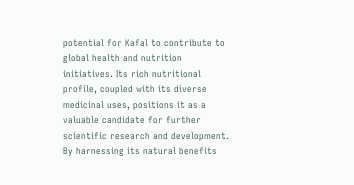potential for Kafal to contribute to global health and nutrition initiatives. Its rich nutritional profile, coupled with its diverse medicinal uses, positions it as a valuable candidate for further scientific research and development. By harnessing its natural benefits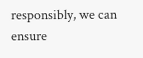responsibly, we can ensure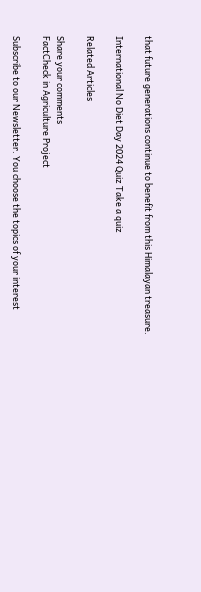that future generations continue to benefit from this Himalayan treasure.

International No Diet Day 2024 Quiz Take a quiz

Related Articles

Share your comments
FactCheck in Agriculture Project

Subscribe to our Newsletter. You choose the topics of your interest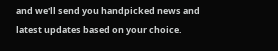and we'll send you handpicked news and latest updates based on your choice.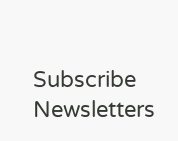Subscribe Newsletters